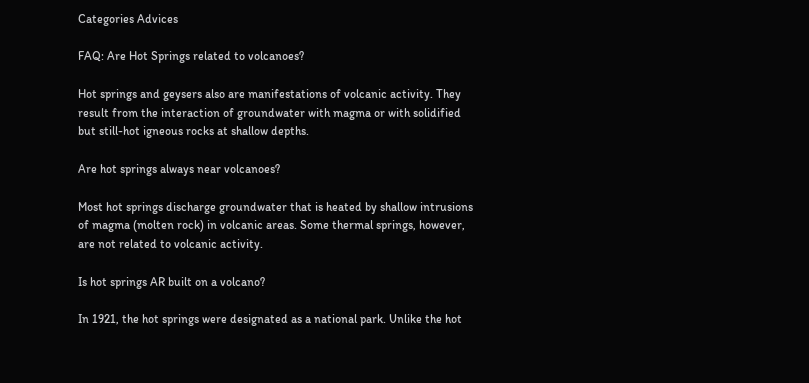Categories Advices

FAQ: Are Hot Springs related to volcanoes?

Hot springs and geysers also are manifestations of volcanic activity. They result from the interaction of groundwater with magma or with solidified but still-hot igneous rocks at shallow depths.

Are hot springs always near volcanoes?

Most hot springs discharge groundwater that is heated by shallow intrusions of magma (molten rock) in volcanic areas. Some thermal springs, however, are not related to volcanic activity.

Is hot springs AR built on a volcano?

In 1921, the hot springs were designated as a national park. Unlike the hot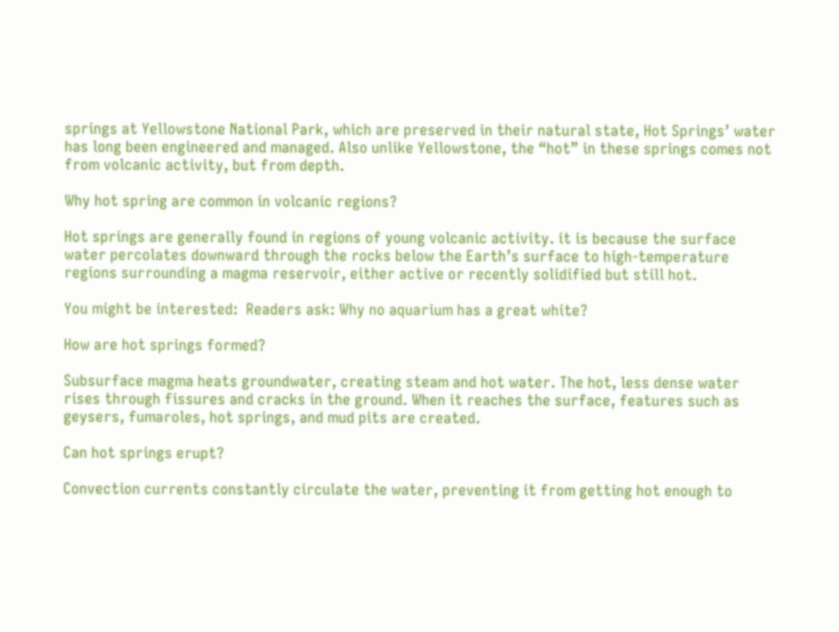springs at Yellowstone National Park, which are preserved in their natural state, Hot Springs’ water has long been engineered and managed. Also unlike Yellowstone, the “hot” in these springs comes not from volcanic activity, but from depth.

Why hot spring are common in volcanic regions?

Hot springs are generally found in regions of young volcanic activity. it is because the surface water percolates downward through the rocks below the Earth’s surface to high-temperature regions surrounding a magma reservoir, either active or recently solidified but still hot.

You might be interested:  Readers ask: Why no aquarium has a great white?

How are hot springs formed?

Subsurface magma heats groundwater, creating steam and hot water. The hot, less dense water rises through fissures and cracks in the ground. When it reaches the surface, features such as geysers, fumaroles, hot springs, and mud pits are created.

Can hot springs erupt?

Convection currents constantly circulate the water, preventing it from getting hot enough to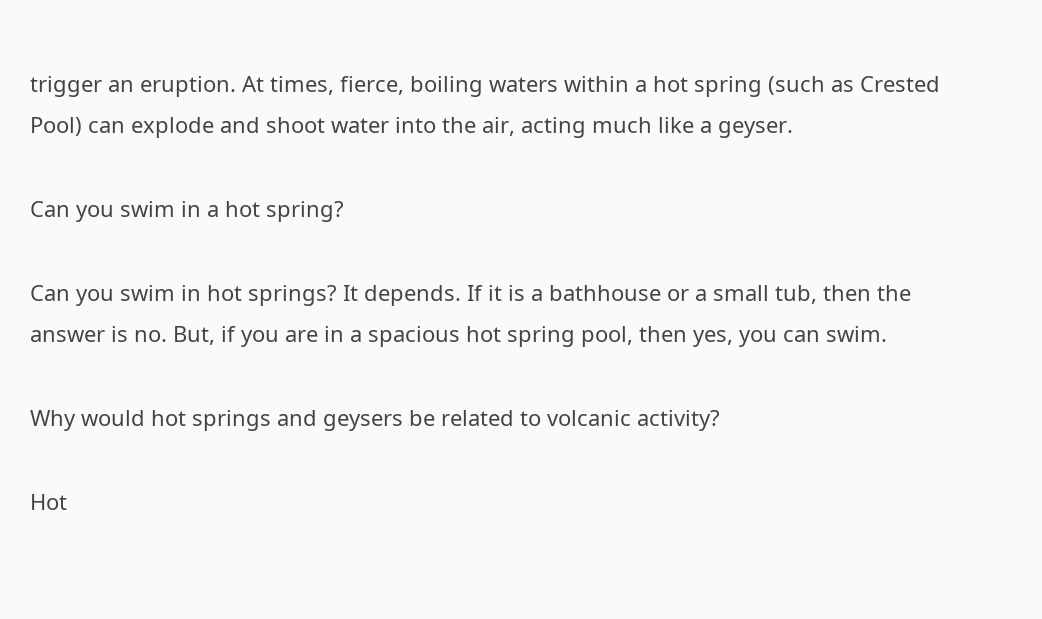trigger an eruption. At times, fierce, boiling waters within a hot spring (such as Crested Pool) can explode and shoot water into the air, acting much like a geyser.

Can you swim in a hot spring?

Can you swim in hot springs? It depends. If it is a bathhouse or a small tub, then the answer is no. But, if you are in a spacious hot spring pool, then yes, you can swim.

Why would hot springs and geysers be related to volcanic activity?

Hot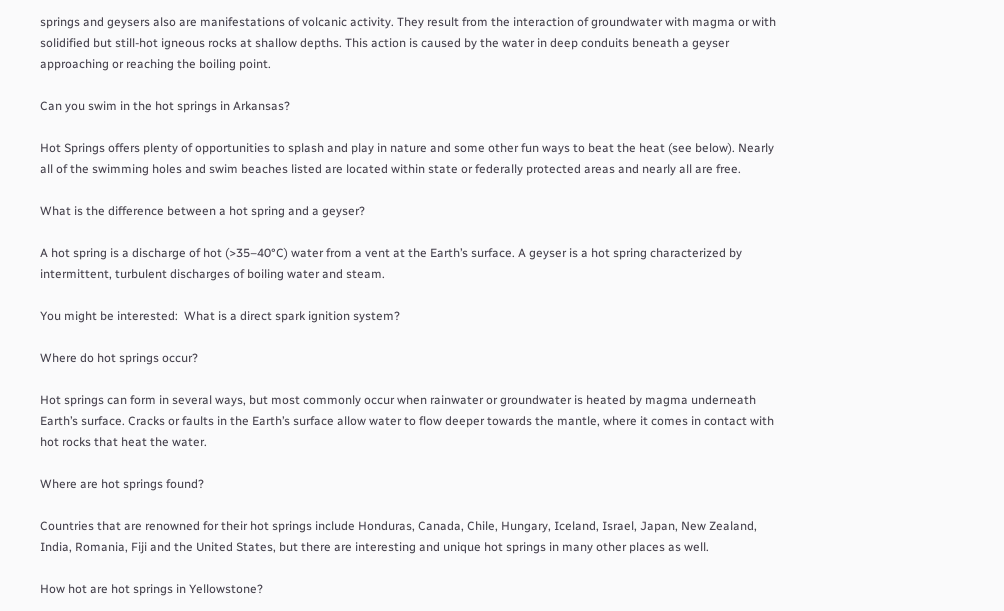springs and geysers also are manifestations of volcanic activity. They result from the interaction of groundwater with magma or with solidified but still-hot igneous rocks at shallow depths. This action is caused by the water in deep conduits beneath a geyser approaching or reaching the boiling point.

Can you swim in the hot springs in Arkansas?

Hot Springs offers plenty of opportunities to splash and play in nature and some other fun ways to beat the heat (see below). Nearly all of the swimming holes and swim beaches listed are located within state or federally protected areas and nearly all are free.

What is the difference between a hot spring and a geyser?

A hot spring is a discharge of hot (>35–40°C) water from a vent at the Earth’s surface. A geyser is a hot spring characterized by intermittent, turbulent discharges of boiling water and steam.

You might be interested:  What is a direct spark ignition system?

Where do hot springs occur?

Hot springs can form in several ways, but most commonly occur when rainwater or groundwater is heated by magma underneath Earth’s surface. Cracks or faults in the Earth’s surface allow water to flow deeper towards the mantle, where it comes in contact with hot rocks that heat the water.

Where are hot springs found?

Countries that are renowned for their hot springs include Honduras, Canada, Chile, Hungary, Iceland, Israel, Japan, New Zealand, India, Romania, Fiji and the United States, but there are interesting and unique hot springs in many other places as well.

How hot are hot springs in Yellowstone?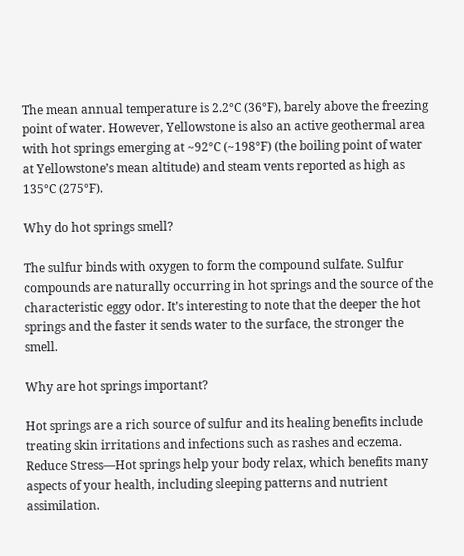The mean annual temperature is 2.2°C (36°F), barely above the freezing point of water. However, Yellowstone is also an active geothermal area with hot springs emerging at ~92°C (~198°F) (the boiling point of water at Yellowstone’s mean altitude) and steam vents reported as high as 135°C (275°F).

Why do hot springs smell?

The sulfur binds with oxygen to form the compound sulfate. Sulfur compounds are naturally occurring in hot springs and the source of the characteristic eggy odor. It’s interesting to note that the deeper the hot springs and the faster it sends water to the surface, the stronger the smell.

Why are hot springs important?

Hot springs are a rich source of sulfur and its healing benefits include treating skin irritations and infections such as rashes and eczema. Reduce Stress—Hot springs help your body relax, which benefits many aspects of your health, including sleeping patterns and nutrient assimilation.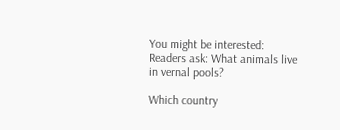You might be interested:  Readers ask: What animals live in vernal pools?

Which country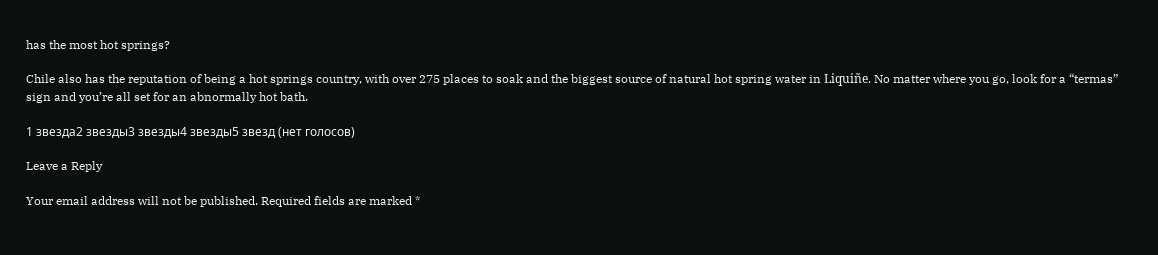has the most hot springs?

Chile also has the reputation of being a hot springs country, with over 275 places to soak and the biggest source of natural hot spring water in Liquiñe. No matter where you go, look for a “termas” sign and you’re all set for an abnormally hot bath.

1 звезда2 звезды3 звезды4 звезды5 звезд (нет голосов)

Leave a Reply

Your email address will not be published. Required fields are marked *